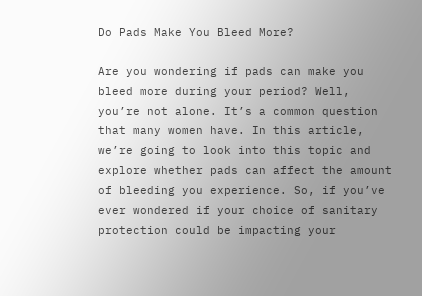Do Pads Make You Bleed More?

Are you wondering if pads can make you bleed more during your period? Well, you’re not alone. It’s a common question that many women have. In this article, we’re going to look into this topic and explore whether pads can affect the amount of bleeding you experience. So, if you’ve ever wondered if your choice of sanitary protection could be impacting your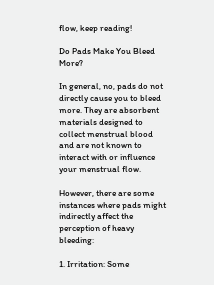flow, keep reading!

Do Pads Make You Bleed More?

In general, no, pads do not directly cause you to bleed more. They are absorbent materials designed to collect menstrual blood and are not known to interact with or influence your menstrual flow.

However, there are some instances where pads might indirectly affect the perception of heavy bleeding:

1. Irritation: Some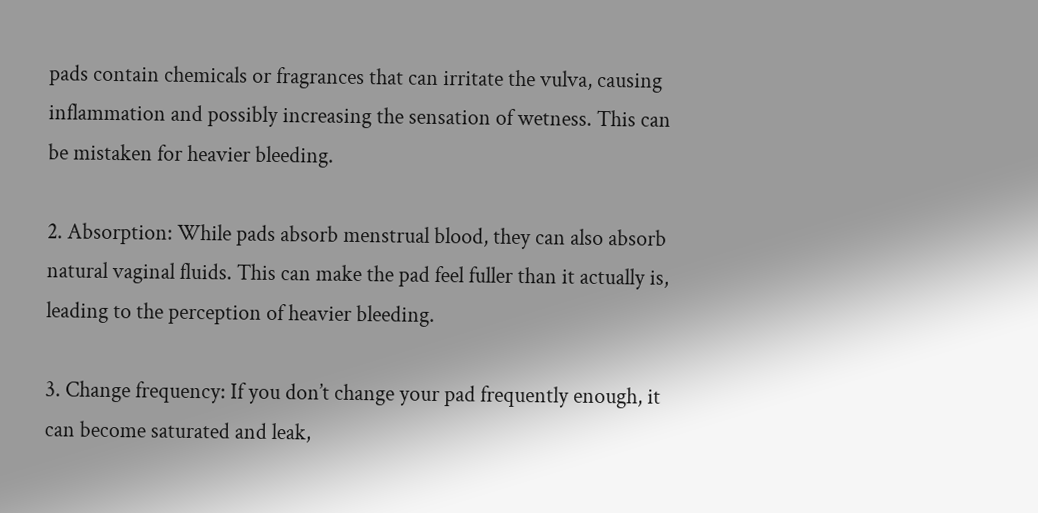pads contain chemicals or fragrances that can irritate the vulva, causing inflammation and possibly increasing the sensation of wetness. This can be mistaken for heavier bleeding.

2. Absorption: While pads absorb menstrual blood, they can also absorb natural vaginal fluids. This can make the pad feel fuller than it actually is, leading to the perception of heavier bleeding.

3. Change frequency: If you don’t change your pad frequently enough, it can become saturated and leak,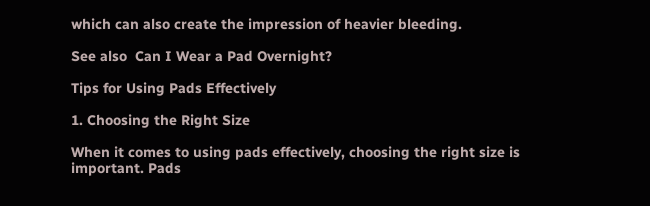which can also create the impression of heavier bleeding.

See also  Can I Wear a Pad Overnight?

Tips for Using Pads Effectively

1. Choosing the Right Size

When it comes to using pads effectively, choosing the right size is important. Pads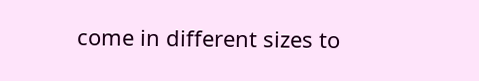come in different sizes to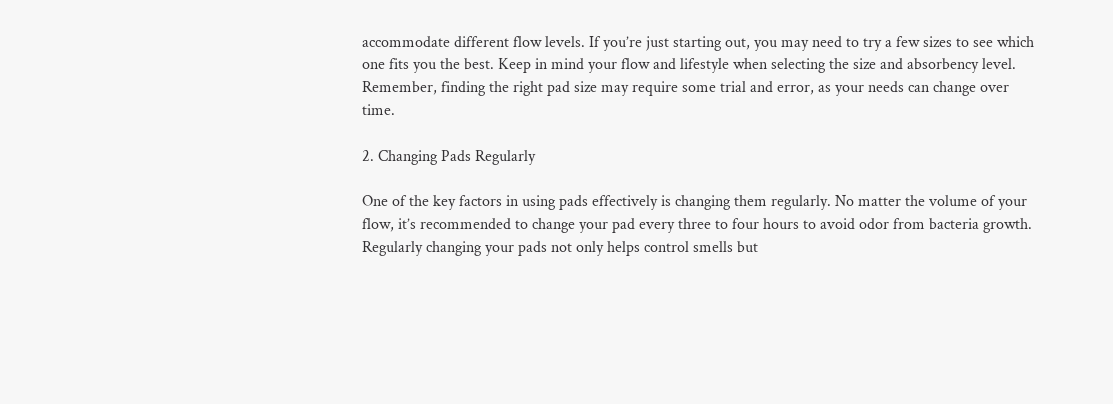accommodate different flow levels. If you’re just starting out, you may need to try a few sizes to see which one fits you the best. Keep in mind your flow and lifestyle when selecting the size and absorbency level. Remember, finding the right pad size may require some trial and error, as your needs can change over time.

2. Changing Pads Regularly

One of the key factors in using pads effectively is changing them regularly. No matter the volume of your flow, it’s recommended to change your pad every three to four hours to avoid odor from bacteria growth. Regularly changing your pads not only helps control smells but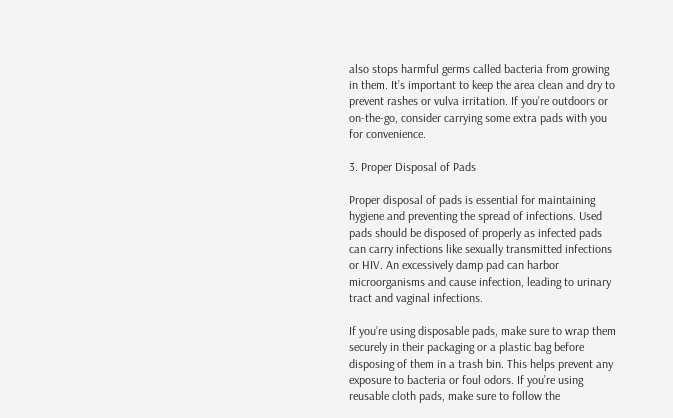also stops harmful germs called bacteria from growing in them. It’s important to keep the area clean and dry to prevent rashes or vulva irritation. If you’re outdoors or on-the-go, consider carrying some extra pads with you for convenience.

3. Proper Disposal of Pads

Proper disposal of pads is essential for maintaining hygiene and preventing the spread of infections. Used pads should be disposed of properly as infected pads can carry infections like sexually transmitted infections or HIV. An excessively damp pad can harbor microorganisms and cause infection, leading to urinary tract and vaginal infections.

If you’re using disposable pads, make sure to wrap them securely in their packaging or a plastic bag before disposing of them in a trash bin. This helps prevent any exposure to bacteria or foul odors. If you’re using reusable cloth pads, make sure to follow the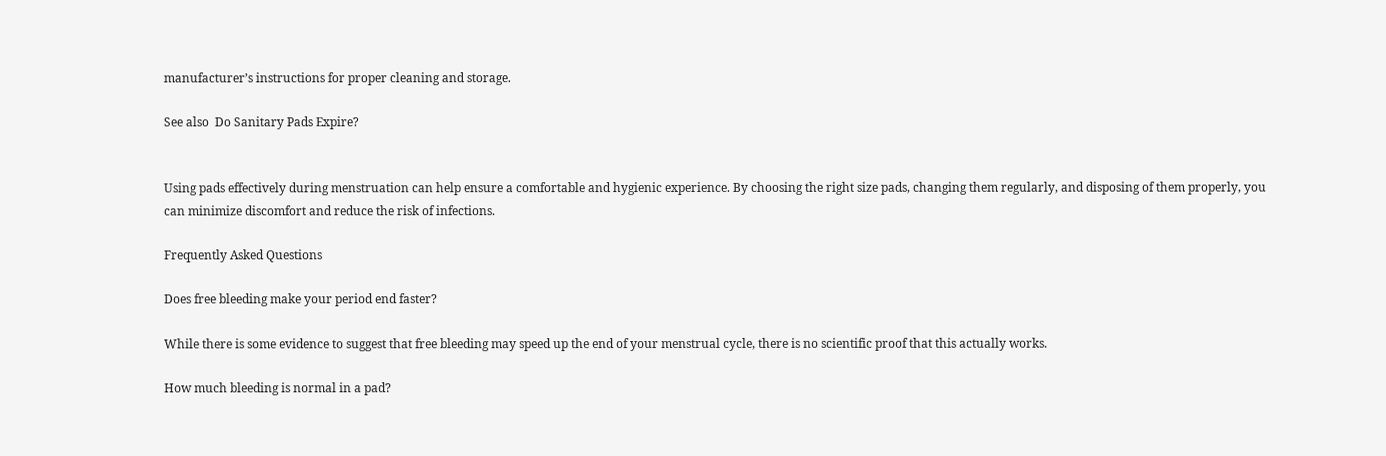manufacturer’s instructions for proper cleaning and storage.

See also  Do Sanitary Pads Expire?


Using pads effectively during menstruation can help ensure a comfortable and hygienic experience. By choosing the right size pads, changing them regularly, and disposing of them properly, you can minimize discomfort and reduce the risk of infections.

Frequently Asked Questions

Does free bleeding make your period end faster?

While there is some evidence to suggest that free bleeding may speed up the end of your menstrual cycle, there is no scientific proof that this actually works.

How much bleeding is normal in a pad?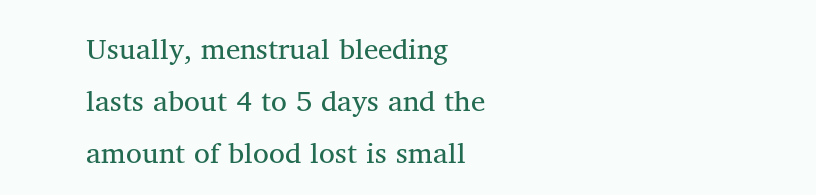Usually, menstrual bleeding lasts about 4 to 5 days and the amount of blood lost is small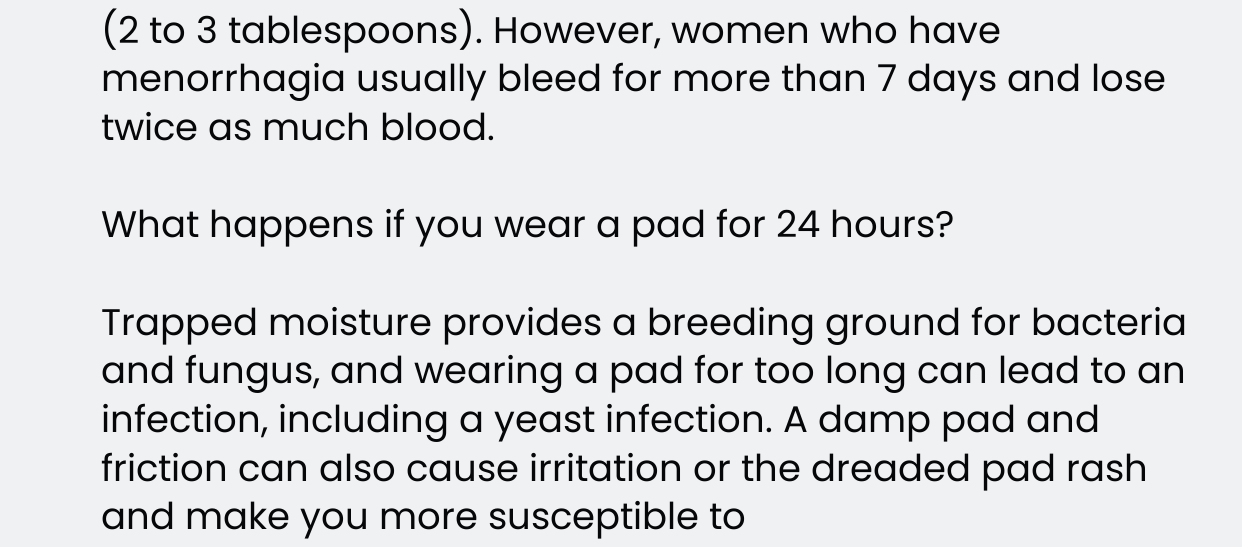(2 to 3 tablespoons). However, women who have menorrhagia usually bleed for more than 7 days and lose twice as much blood.

What happens if you wear a pad for 24 hours?

Trapped moisture provides a breeding ground for bacteria and fungus, and wearing a pad for too long can lead to an infection, including a yeast infection. A damp pad and friction can also cause irritation or the dreaded pad rash and make you more susceptible to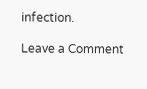infection.

Leave a Comment